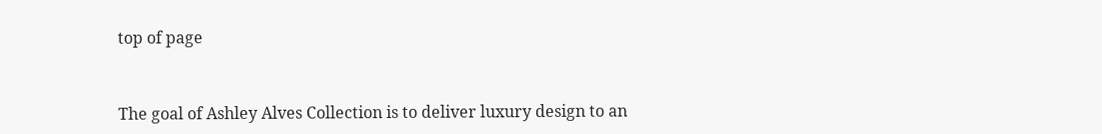top of page


The goal of Ashley Alves Collection is to deliver luxury design to an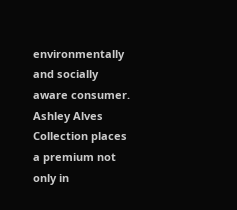environmentally and socially aware consumer. Ashley Alves Collection places a premium not only in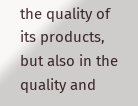the quality of its products, but also in the quality and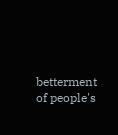betterment of people's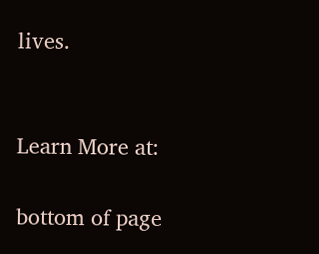lives.


Learn More at:

bottom of page